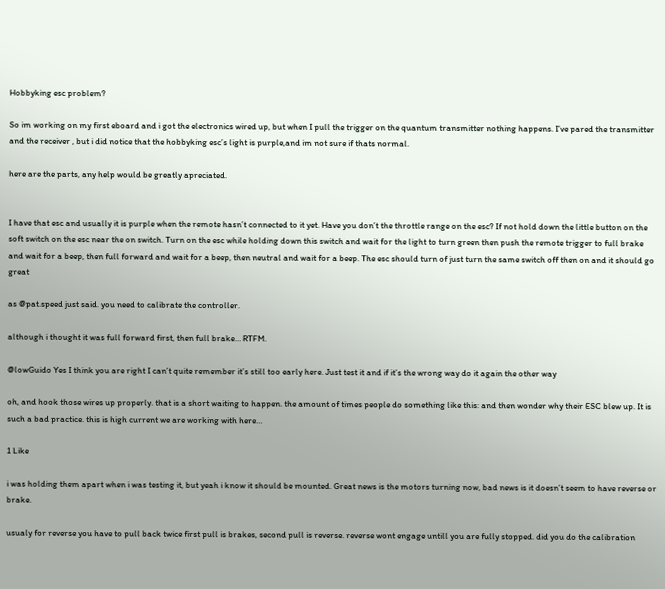Hobbyking esc problem?

So im working on my first eboard and i got the electronics wired up, but when I pull the trigger on the quantum transmitter nothing happens. I’ve pared the transmitter and the receiver , but i did notice that the hobbyking esc’s light is purple,and im not sure if thats normal.

here are the parts, any help would be greatly apreciated.


I have that esc and usually it is purple when the remote hasn’t connected to it yet. Have you don’t the throttle range on the esc? If not hold down the little button on the soft switch on the esc near the on switch. Turn on the esc while holding down this switch and wait for the light to turn green then push the remote trigger to full brake and wait for a beep, then full forward and wait for a beep, then neutral and wait for a beep. The esc should turn of just turn the same switch off then on and it should go great

as @pat.speed just said. you need to calibrate the controller.

although i thought it was full forward first, then full brake… RTFM.

@lowGuido Yes I think you are right I can’t quite remember it’s still too early here. Just test it and if it’s the wrong way do it again the other way

oh, and hook those wires up properly. that is a short waiting to happen. the amount of times people do something like this: and then wonder why their ESC blew up. It is such a bad practice. this is high current we are working with here…

1 Like

i was holding them apart when i was testing it, but yeah i know it should be mounted. Great news is the motors turning now, bad news is it doesn’t seem to have reverse or brake.

usualy for reverse you have to pull back twice first pull is brakes, second pull is reverse. reverse wont engage untill you are fully stopped. did you do the calibration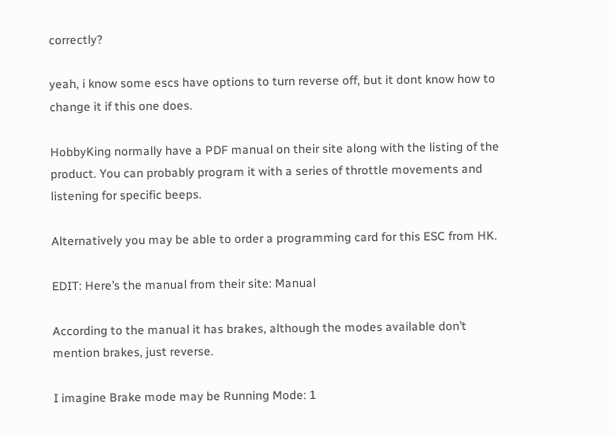correctly?

yeah, i know some escs have options to turn reverse off, but it dont know how to change it if this one does.

HobbyKing normally have a PDF manual on their site along with the listing of the product. You can probably program it with a series of throttle movements and listening for specific beeps.

Alternatively you may be able to order a programming card for this ESC from HK.

EDIT: Here’s the manual from their site: Manual

According to the manual it has brakes, although the modes available don’t mention brakes, just reverse.

I imagine Brake mode may be Running Mode: 1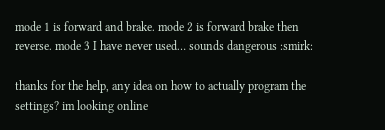mode 1 is forward and brake. mode 2 is forward brake then reverse. mode 3 I have never used… sounds dangerous :smirk:

thanks for the help, any idea on how to actually program the settings? im looking online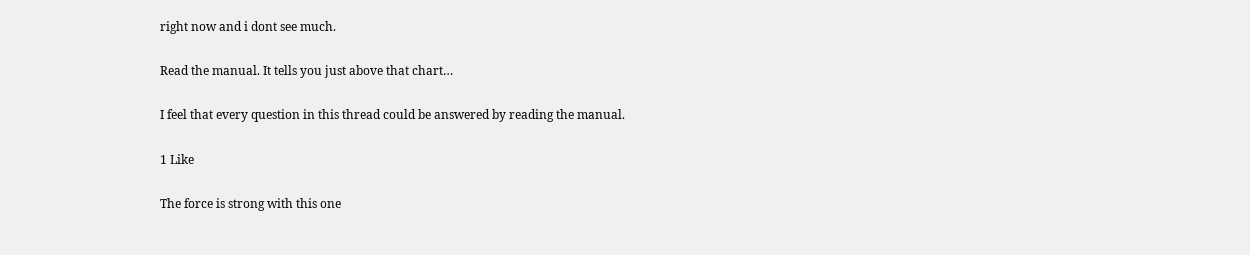right now and i dont see much.

Read the manual. It tells you just above that chart…

I feel that every question in this thread could be answered by reading the manual.

1 Like

The force is strong with this one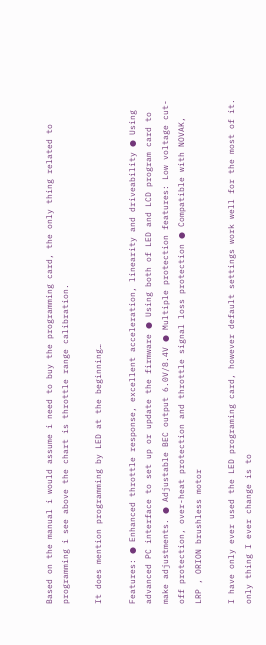Based on the manual i would assume i need to buy the programming card, the only thing related to programming i see above the chart is throttle range calibration.

It does mention programming by LED at the beginning…

Features: ● Enhanced throttle response, excellent acceleration, linearity and driveability ● Using advanced PC interface to set up or update the firmware ● Using both of LED and LCD program card to make adjustments. ● Adjustable BEC output 6.0V/8.4V ● Multiple protection features: Low voltage cut-off protection, over-heat protection and throttle signal loss protection ● Compatible with NOVAK, LRP , ORION brushless motor

I have only ever used the LED programing card, however default settings work well for the most of it. only thing I ever change is to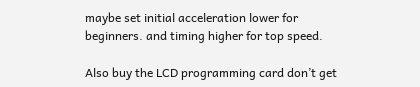maybe set initial acceleration lower for beginners. and timing higher for top speed.

Also buy the LCD programming card don’t get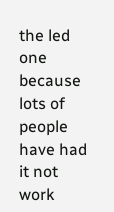the led one because lots of people have had it not work